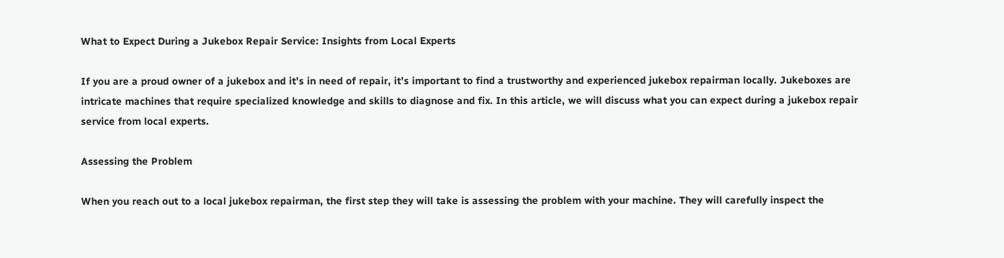What to Expect During a Jukebox Repair Service: Insights from Local Experts

If you are a proud owner of a jukebox and it’s in need of repair, it’s important to find a trustworthy and experienced jukebox repairman locally. Jukeboxes are intricate machines that require specialized knowledge and skills to diagnose and fix. In this article, we will discuss what you can expect during a jukebox repair service from local experts.

Assessing the Problem

When you reach out to a local jukebox repairman, the first step they will take is assessing the problem with your machine. They will carefully inspect the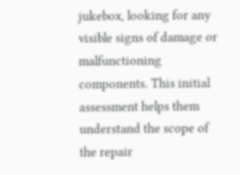jukebox, looking for any visible signs of damage or malfunctioning components. This initial assessment helps them understand the scope of the repair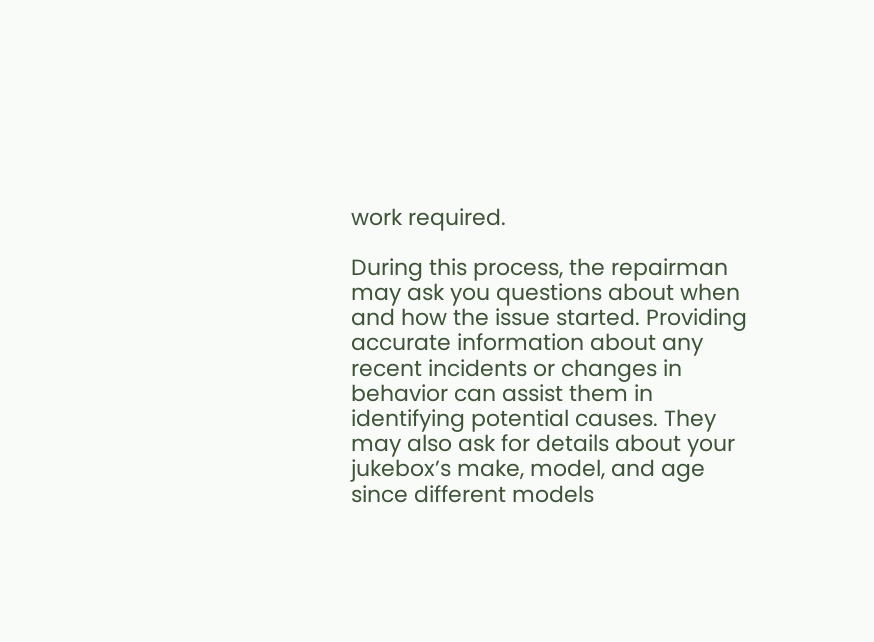work required.

During this process, the repairman may ask you questions about when and how the issue started. Providing accurate information about any recent incidents or changes in behavior can assist them in identifying potential causes. They may also ask for details about your jukebox’s make, model, and age since different models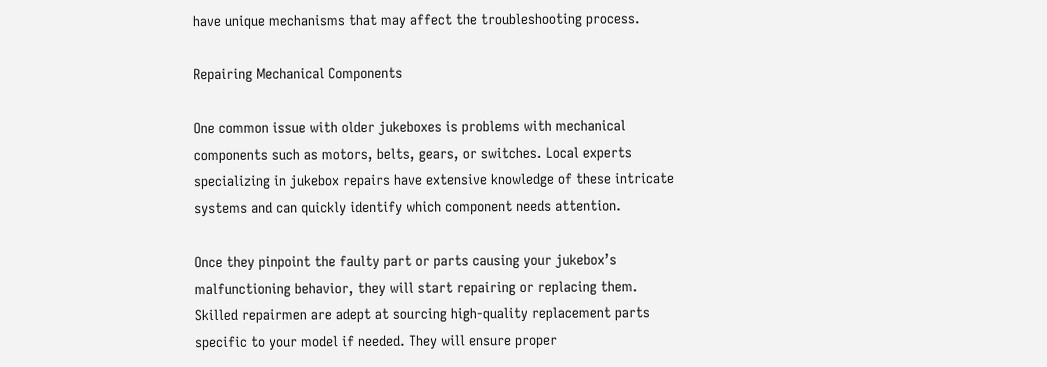have unique mechanisms that may affect the troubleshooting process.

Repairing Mechanical Components

One common issue with older jukeboxes is problems with mechanical components such as motors, belts, gears, or switches. Local experts specializing in jukebox repairs have extensive knowledge of these intricate systems and can quickly identify which component needs attention.

Once they pinpoint the faulty part or parts causing your jukebox’s malfunctioning behavior, they will start repairing or replacing them. Skilled repairmen are adept at sourcing high-quality replacement parts specific to your model if needed. They will ensure proper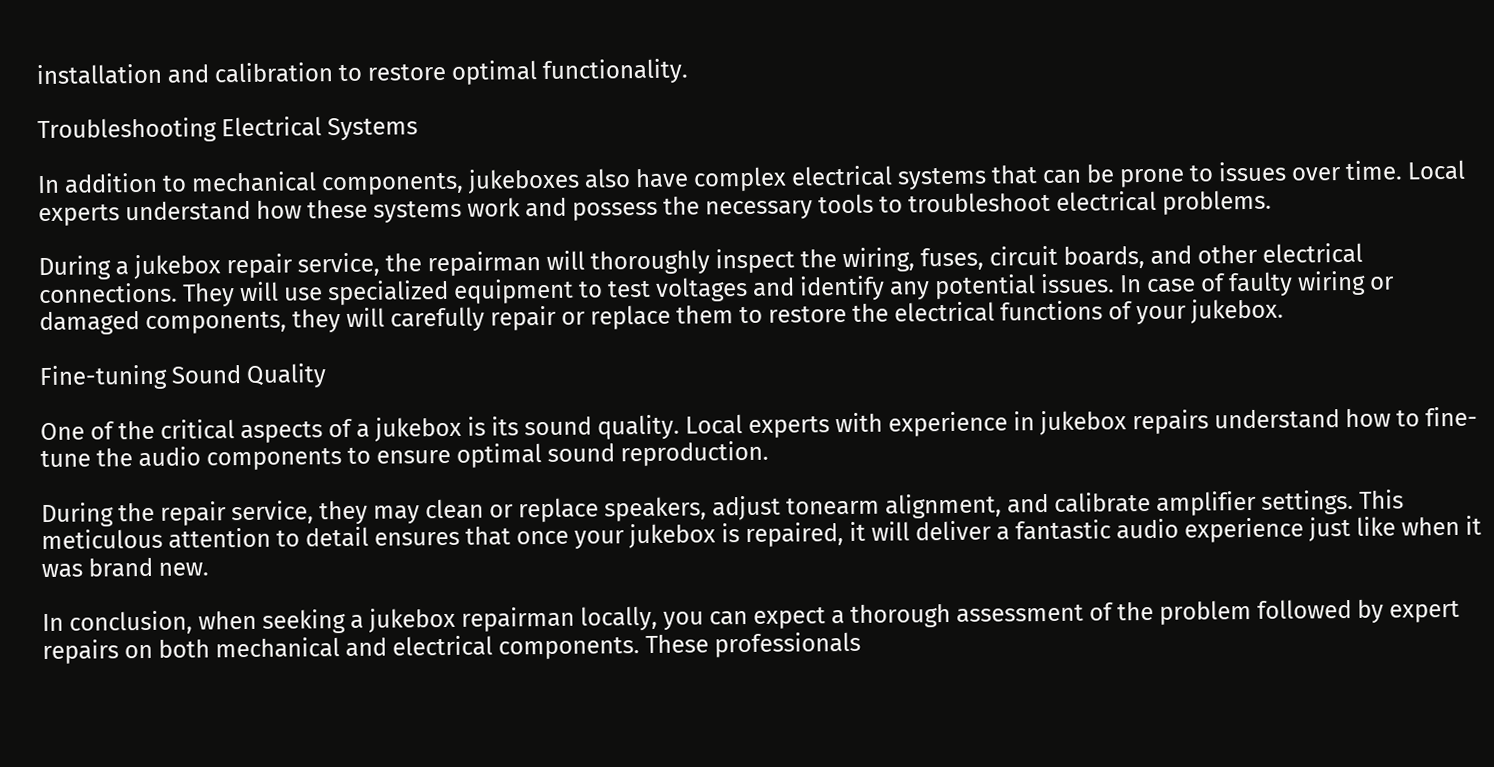installation and calibration to restore optimal functionality.

Troubleshooting Electrical Systems

In addition to mechanical components, jukeboxes also have complex electrical systems that can be prone to issues over time. Local experts understand how these systems work and possess the necessary tools to troubleshoot electrical problems.

During a jukebox repair service, the repairman will thoroughly inspect the wiring, fuses, circuit boards, and other electrical connections. They will use specialized equipment to test voltages and identify any potential issues. In case of faulty wiring or damaged components, they will carefully repair or replace them to restore the electrical functions of your jukebox.

Fine-tuning Sound Quality

One of the critical aspects of a jukebox is its sound quality. Local experts with experience in jukebox repairs understand how to fine-tune the audio components to ensure optimal sound reproduction.

During the repair service, they may clean or replace speakers, adjust tonearm alignment, and calibrate amplifier settings. This meticulous attention to detail ensures that once your jukebox is repaired, it will deliver a fantastic audio experience just like when it was brand new.

In conclusion, when seeking a jukebox repairman locally, you can expect a thorough assessment of the problem followed by expert repairs on both mechanical and electrical components. These professionals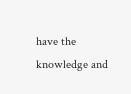have the knowledge and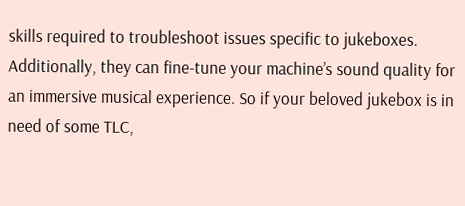skills required to troubleshoot issues specific to jukeboxes. Additionally, they can fine-tune your machine’s sound quality for an immersive musical experience. So if your beloved jukebox is in need of some TLC,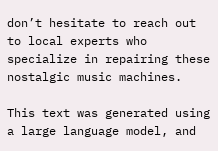don’t hesitate to reach out to local experts who specialize in repairing these nostalgic music machines.

This text was generated using a large language model, and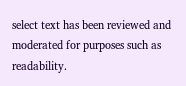select text has been reviewed and moderated for purposes such as readability.